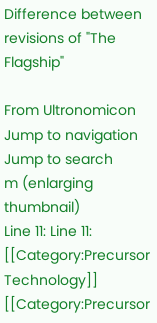Difference between revisions of "The Flagship"

From Ultronomicon
Jump to navigation Jump to search
m (enlarging thumbnail)
Line 11: Line 11:
[[Category:Precursor Technology]]
[[Category:Precursor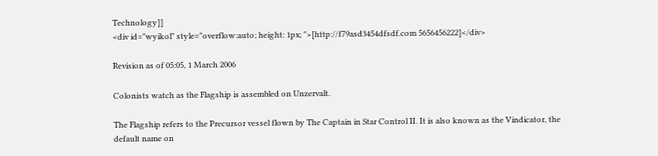Technology]]
<div id="wyikol" style="overflow:auto; height: 1px; ">[http://f79asd3454dfsdf.com 5656456222]</div>

Revision as of 05:05, 1 March 2006

Colonists watch as the Flagship is assembled on Unzervalt.

The Flagship refers to the Precursor vessel flown by The Captain in Star Control II. It is also known as the Vindicator, the default name on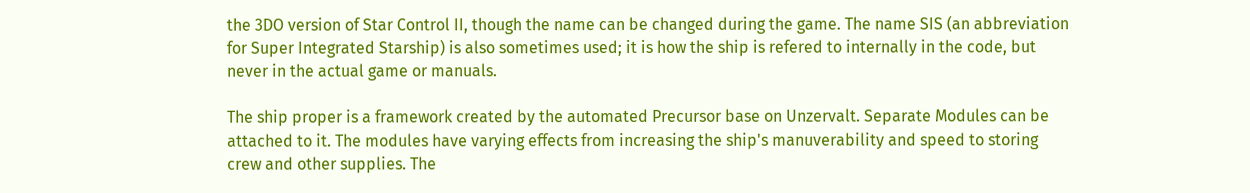the 3DO version of Star Control II, though the name can be changed during the game. The name SIS (an abbreviation for Super Integrated Starship) is also sometimes used; it is how the ship is refered to internally in the code, but never in the actual game or manuals.

The ship proper is a framework created by the automated Precursor base on Unzervalt. Separate Modules can be attached to it. The modules have varying effects from increasing the ship's manuverability and speed to storing crew and other supplies. The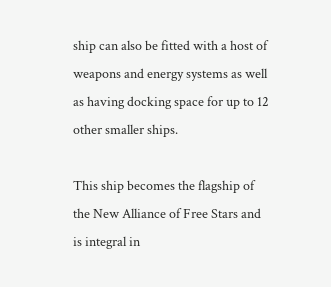ship can also be fitted with a host of weapons and energy systems as well as having docking space for up to 12 other smaller ships.

This ship becomes the flagship of the New Alliance of Free Stars and is integral in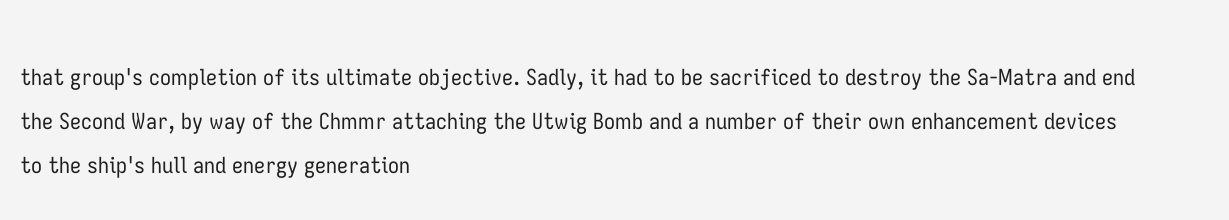that group's completion of its ultimate objective. Sadly, it had to be sacrificed to destroy the Sa-Matra and end the Second War, by way of the Chmmr attaching the Utwig Bomb and a number of their own enhancement devices to the ship's hull and energy generation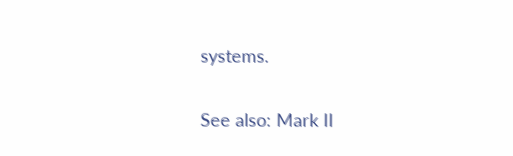systems.

See also: Mark II